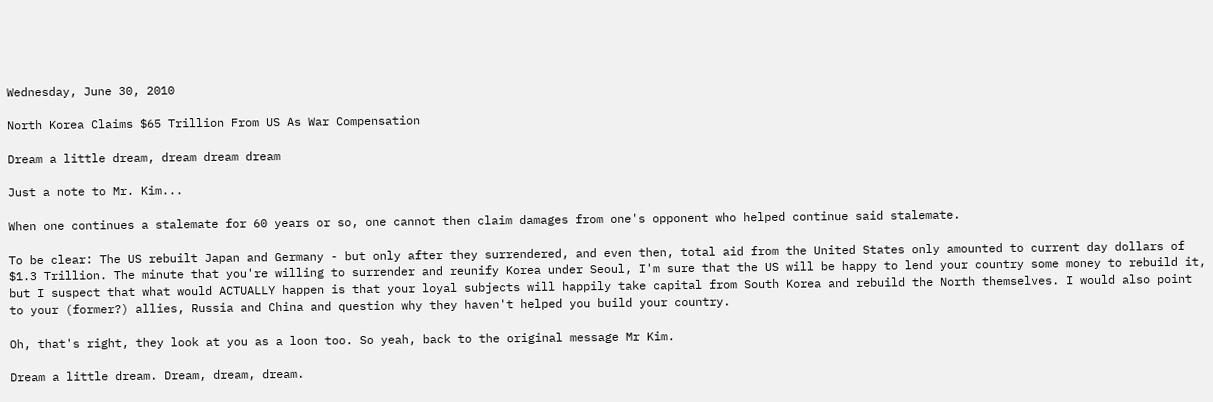Wednesday, June 30, 2010

North Korea Claims $65 Trillion From US As War Compensation

Dream a little dream, dream dream dream

Just a note to Mr. Kim...

When one continues a stalemate for 60 years or so, one cannot then claim damages from one's opponent who helped continue said stalemate.

To be clear: The US rebuilt Japan and Germany - but only after they surrendered, and even then, total aid from the United States only amounted to current day dollars of $1.3 Trillion. The minute that you're willing to surrender and reunify Korea under Seoul, I'm sure that the US will be happy to lend your country some money to rebuild it, but I suspect that what would ACTUALLY happen is that your loyal subjects will happily take capital from South Korea and rebuild the North themselves. I would also point to your (former?) allies, Russia and China and question why they haven't helped you build your country.

Oh, that's right, they look at you as a loon too. So yeah, back to the original message Mr Kim.

Dream a little dream. Dream, dream, dream.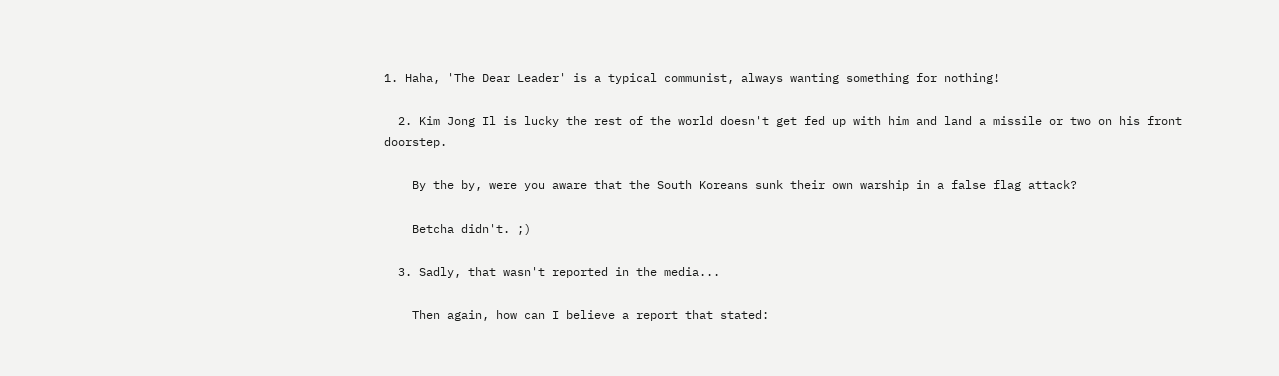1. Haha, 'The Dear Leader' is a typical communist, always wanting something for nothing!

  2. Kim Jong Il is lucky the rest of the world doesn't get fed up with him and land a missile or two on his front doorstep.

    By the by, were you aware that the South Koreans sunk their own warship in a false flag attack?

    Betcha didn't. ;)

  3. Sadly, that wasn't reported in the media...

    Then again, how can I believe a report that stated: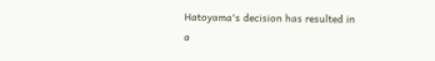Hatoyama's decision has resulted in a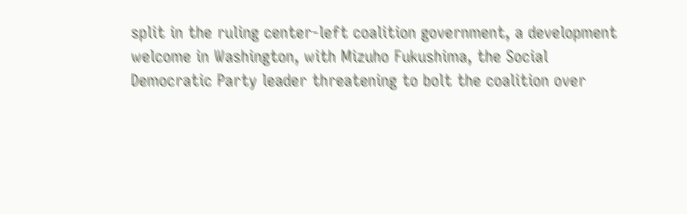split in the ruling center-left coalition government, a development welcome in Washington, with Mizuho Fukushima, the Social Democratic Party leader threatening to bolt the coalition over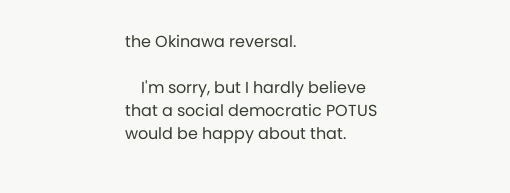the Okinawa reversal.

    I'm sorry, but I hardly believe that a social democratic POTUS would be happy about that.